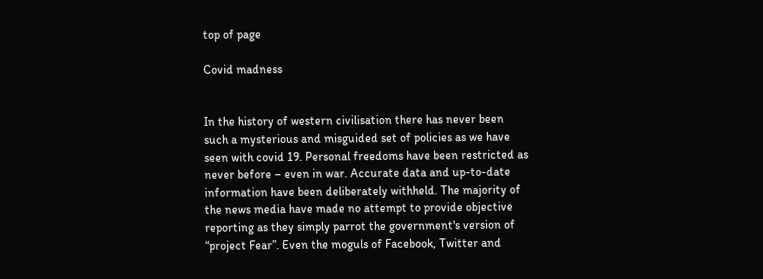top of page

Covid madness


In the history of western civilisation there has never been such a mysterious and misguided set of policies as we have seen with covid 19. Personal freedoms have been restricted as never before – even in war. Accurate data and up-to-date information have been deliberately withheld. The majority of the news media have made no attempt to provide objective reporting as they simply parrot the government's version of “project Fear”. Even the moguls of Facebook, Twitter and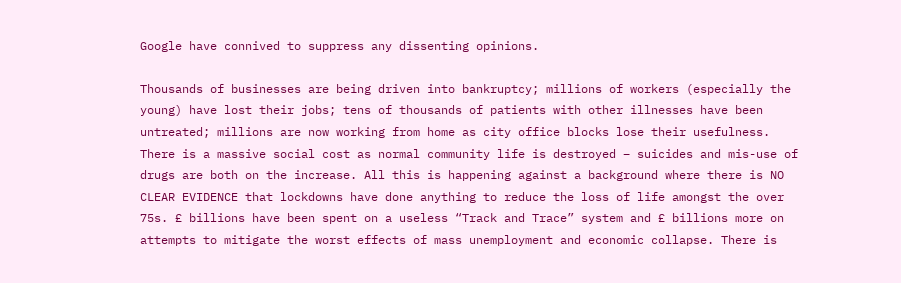Google have connived to suppress any dissenting opinions.

Thousands of businesses are being driven into bankruptcy; millions of workers (especially the young) have lost their jobs; tens of thousands of patients with other illnesses have been untreated; millions are now working from home as city office blocks lose their usefulness. There is a massive social cost as normal community life is destroyed – suicides and mis-use of drugs are both on the increase. All this is happening against a background where there is NO CLEAR EVIDENCE that lockdowns have done anything to reduce the loss of life amongst the over 75s. £ billions have been spent on a useless “Track and Trace” system and £ billions more on attempts to mitigate the worst effects of mass unemployment and economic collapse. There is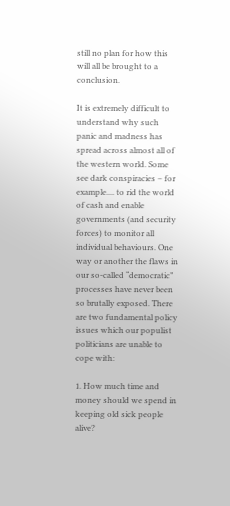still no plan for how this will all be brought to a conclusion.

It is extremely difficult to understand why such panic and madness has spread across almost all of the western world. Some see dark conspiracies – for example.... to rid the world of cash and enable governments (and security forces) to monitor all individual behaviours. One way or another the flaws in our so-called “democratic” processes have never been so brutally exposed. There are two fundamental policy issues which our populist politicians are unable to cope with:

1. How much time and money should we spend in keeping old sick people alive?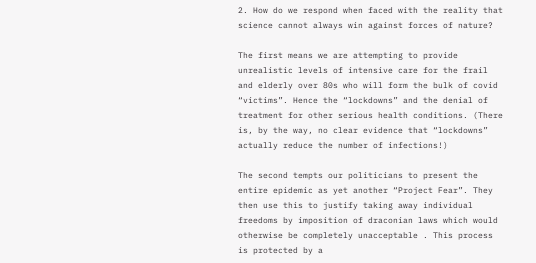2. How do we respond when faced with the reality that science cannot always win against forces of nature?

The first means we are attempting to provide unrealistic levels of intensive care for the frail and elderly over 80s who will form the bulk of covid “victims”. Hence the “lockdowns” and the denial of treatment for other serious health conditions. (There is, by the way, no clear evidence that “lockdowns” actually reduce the number of infections!)

The second tempts our politicians to present the entire epidemic as yet another “Project Fear”. They then use this to justify taking away individual freedoms by imposition of draconian laws which would otherwise be completely unacceptable . This process is protected by a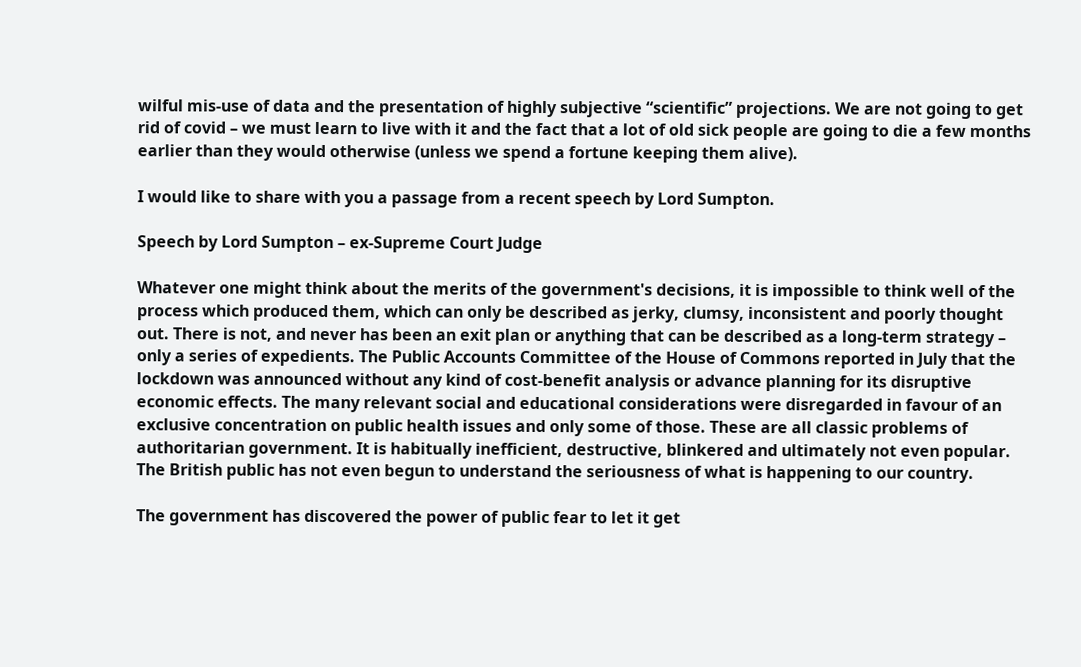wilful mis-use of data and the presentation of highly subjective “scientific” projections. We are not going to get rid of covid – we must learn to live with it and the fact that a lot of old sick people are going to die a few months earlier than they would otherwise (unless we spend a fortune keeping them alive).

I would like to share with you a passage from a recent speech by Lord Sumpton.

Speech by Lord Sumpton – ex-Supreme Court Judge

Whatever one might think about the merits of the government's decisions, it is impossible to think well of the process which produced them, which can only be described as jerky, clumsy, inconsistent and poorly thought out. There is not, and never has been an exit plan or anything that can be described as a long-term strategy – only a series of expedients. The Public Accounts Committee of the House of Commons reported in July that the lockdown was announced without any kind of cost-benefit analysis or advance planning for its disruptive economic effects. The many relevant social and educational considerations were disregarded in favour of an exclusive concentration on public health issues and only some of those. These are all classic problems of authoritarian government. It is habitually inefficient, destructive, blinkered and ultimately not even popular. The British public has not even begun to understand the seriousness of what is happening to our country.

The government has discovered the power of public fear to let it get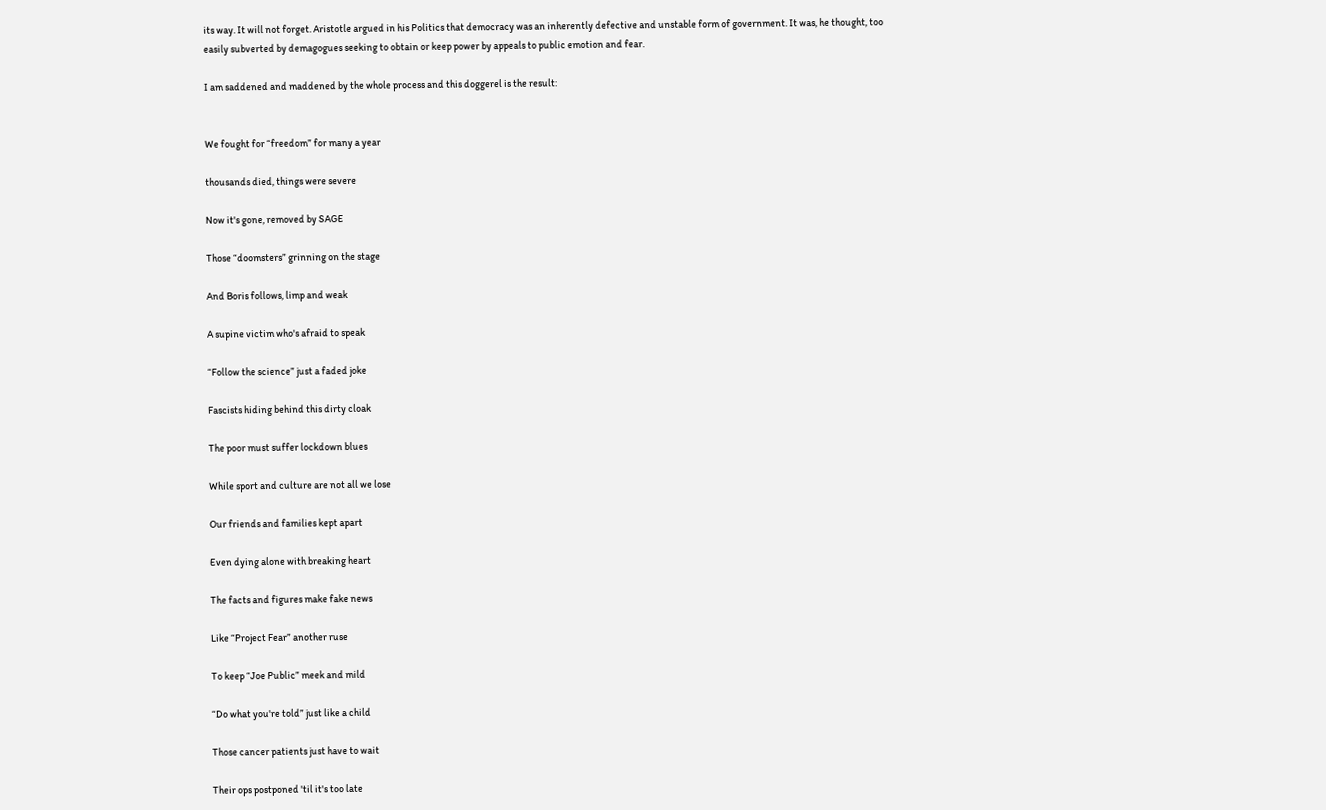its way. It will not forget. Aristotle argued in his Politics that democracy was an inherently defective and unstable form of government. It was, he thought, too easily subverted by demagogues seeking to obtain or keep power by appeals to public emotion and fear.

I am saddened and maddened by the whole process and this doggerel is the result:


We fought for “freedom” for many a year

thousands died, things were severe

Now it's gone, removed by SAGE

Those “doomsters” grinning on the stage

And Boris follows, limp and weak

A supine victim who's afraid to speak

“Follow the science” just a faded joke

Fascists hiding behind this dirty cloak

The poor must suffer lockdown blues

While sport and culture are not all we lose

Our friends and families kept apart

Even dying alone with breaking heart

The facts and figures make fake news

Like “Project Fear” another ruse

To keep “Joe Public” meek and mild

“Do what you're told” just like a child

Those cancer patients just have to wait

Their ops postponed 'til it's too late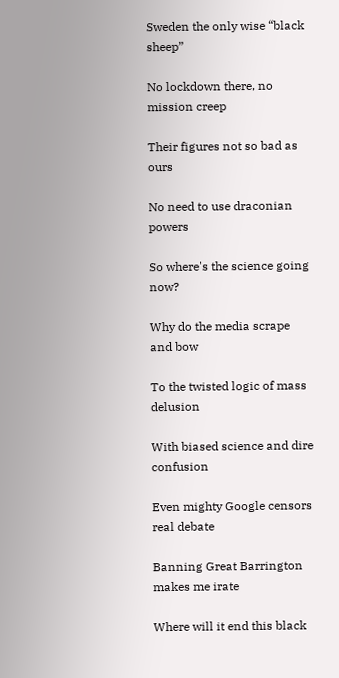Sweden the only wise “black sheep”

No lockdown there, no mission creep

Their figures not so bad as ours

No need to use draconian powers

So where's the science going now?

Why do the media scrape and bow

To the twisted logic of mass delusion

With biased science and dire confusion

Even mighty Google censors real debate

Banning Great Barrington makes me irate

Where will it end this black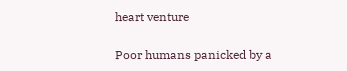heart venture

Poor humans panicked by a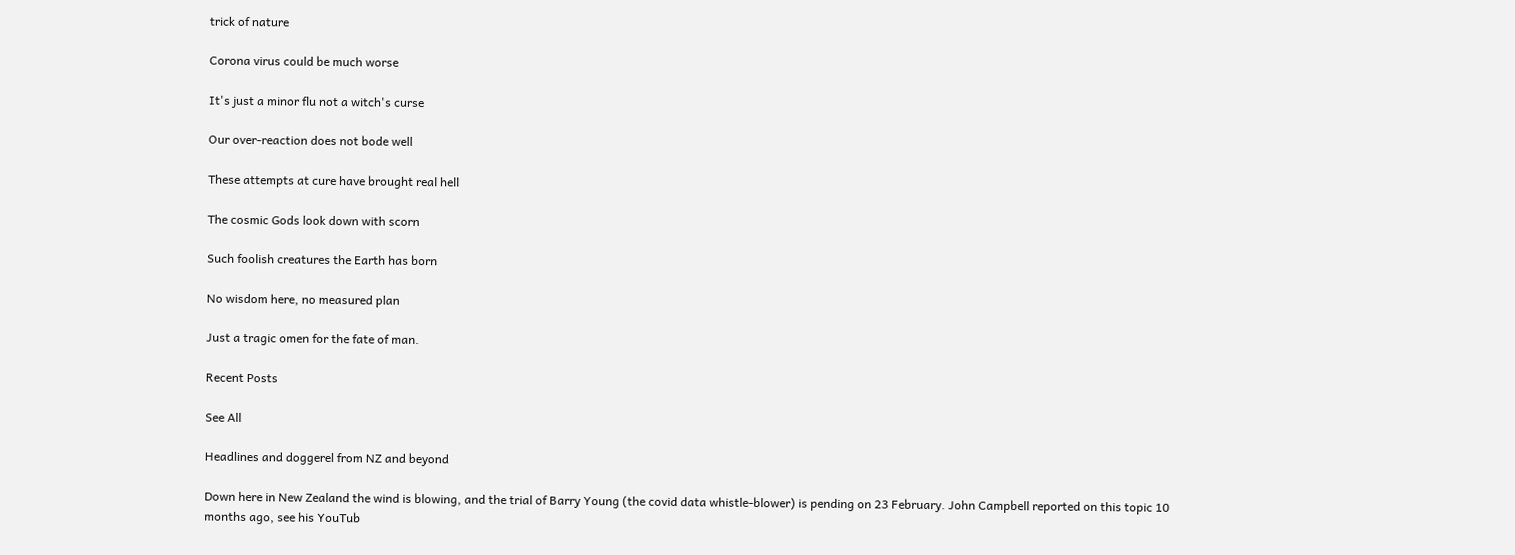trick of nature

Corona virus could be much worse

It's just a minor flu not a witch's curse

Our over-reaction does not bode well

These attempts at cure have brought real hell

The cosmic Gods look down with scorn

Such foolish creatures the Earth has born

No wisdom here, no measured plan

Just a tragic omen for the fate of man.

Recent Posts

See All

Headlines and doggerel from NZ and beyond

Down here in New Zealand the wind is blowing, and the trial of Barry Young (the covid data whistle-blower) is pending on 23 February. John Campbell reported on this topic 10 months ago, see his YouTub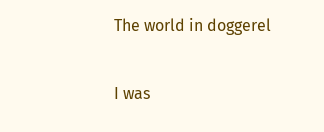The world in doggerel

I was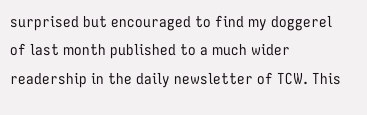surprised but encouraged to find my doggerel of last month published to a much wider readership in the daily newsletter of TCW. This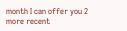month I can offer you 2 more recent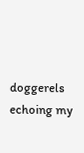doggerels echoing my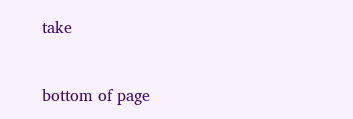take


bottom of page